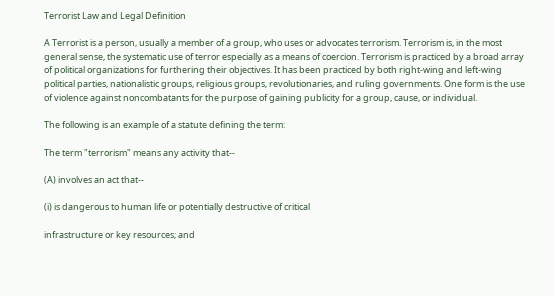Terrorist Law and Legal Definition

A Terrorist is a person, usually a member of a group, who uses or advocates terrorism. Terrorism is, in the most general sense, the systematic use of terror especially as a means of coercion. Terrorism is practiced by a broad array of political organizations for furthering their objectives. It has been practiced by both right-wing and left-wing political parties, nationalistic groups, religious groups, revolutionaries, and ruling governments. One form is the use of violence against noncombatants for the purpose of gaining publicity for a group, cause, or individual.

The following is an example of a statute defining the term:

The term "terrorism" means any activity that--

(A) involves an act that--

(i) is dangerous to human life or potentially destructive of critical

infrastructure or key resources; and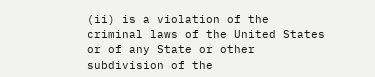(ii) is a violation of the criminal laws of the United States or of any State or other subdivision of the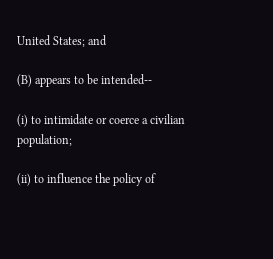United States; and

(B) appears to be intended--

(i) to intimidate or coerce a civilian population;

(ii) to influence the policy of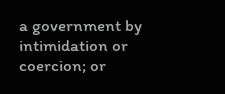a government by intimidation or coercion; or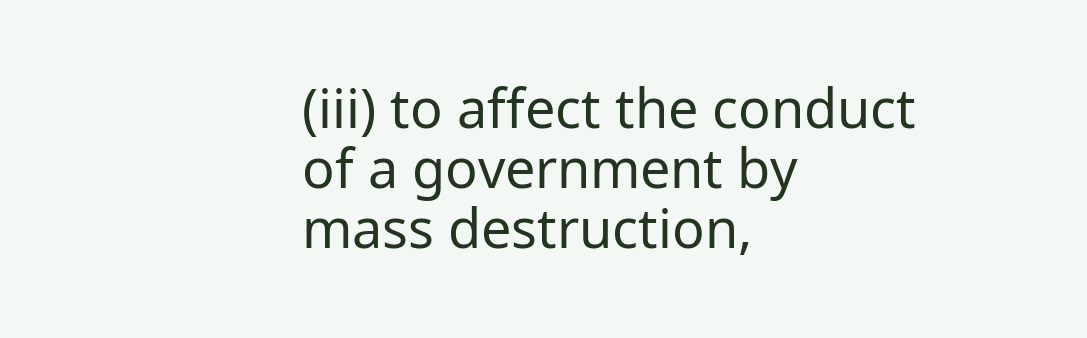(iii) to affect the conduct of a government by mass destruction,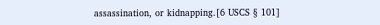assassination, or kidnapping.[6 USCS § 101]